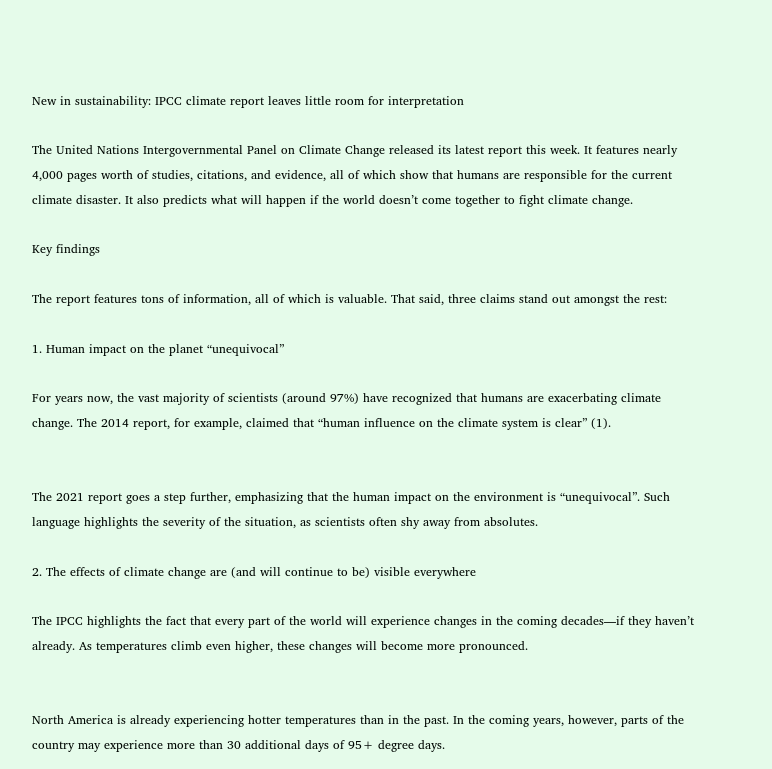New in sustainability: IPCC climate report leaves little room for interpretation

The United Nations Intergovernmental Panel on Climate Change released its latest report this week. It features nearly 4,000 pages worth of studies, citations, and evidence, all of which show that humans are responsible for the current climate disaster. It also predicts what will happen if the world doesn’t come together to fight climate change.

Key findings

The report features tons of information, all of which is valuable. That said, three claims stand out amongst the rest:

1. Human impact on the planet “unequivocal”

For years now, the vast majority of scientists (around 97%) have recognized that humans are exacerbating climate change. The 2014 report, for example, claimed that “human influence on the climate system is clear” (1).


The 2021 report goes a step further, emphasizing that the human impact on the environment is “unequivocal”. Such language highlights the severity of the situation, as scientists often shy away from absolutes.

2. The effects of climate change are (and will continue to be) visible everywhere

The IPCC highlights the fact that every part of the world will experience changes in the coming decades—if they haven’t already. As temperatures climb even higher, these changes will become more pronounced.


North America is already experiencing hotter temperatures than in the past. In the coming years, however, parts of the country may experience more than 30 additional days of 95+ degree days.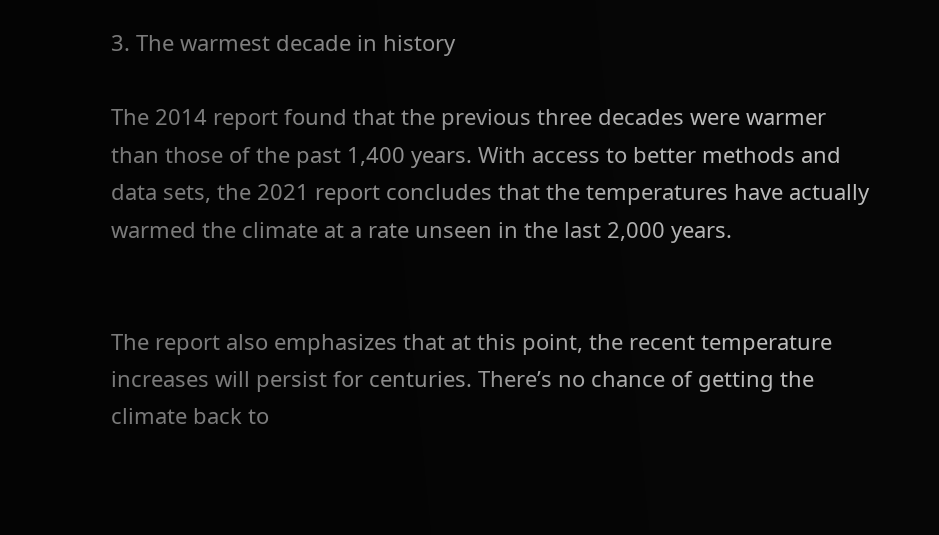3. The warmest decade in history

The 2014 report found that the previous three decades were warmer than those of the past 1,400 years. With access to better methods and data sets, the 2021 report concludes that the temperatures have actually warmed the climate at a rate unseen in the last 2,000 years.


The report also emphasizes that at this point, the recent temperature increases will persist for centuries. There’s no chance of getting the climate back to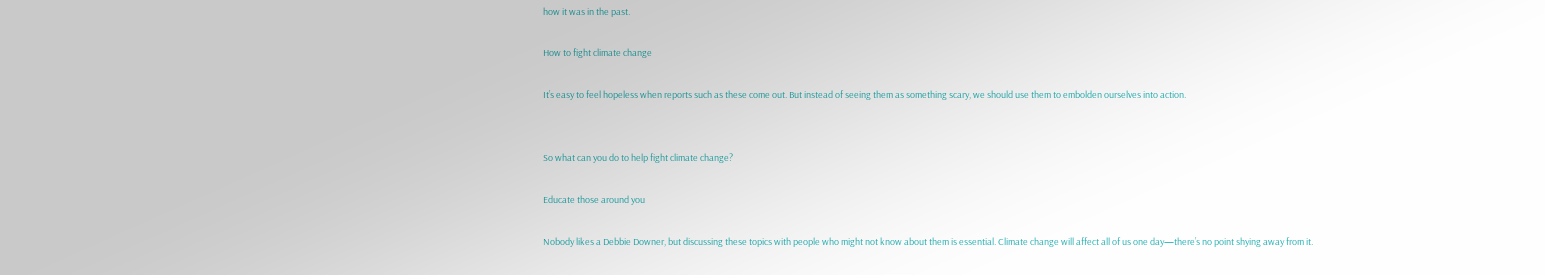how it was in the past.

How to fight climate change

It’s easy to feel hopeless when reports such as these come out. But instead of seeing them as something scary, we should use them to embolden ourselves into action.


So what can you do to help fight climate change?

Educate those around you

Nobody likes a Debbie Downer, but discussing these topics with people who might not know about them is essential. Climate change will affect all of us one day—there’s no point shying away from it.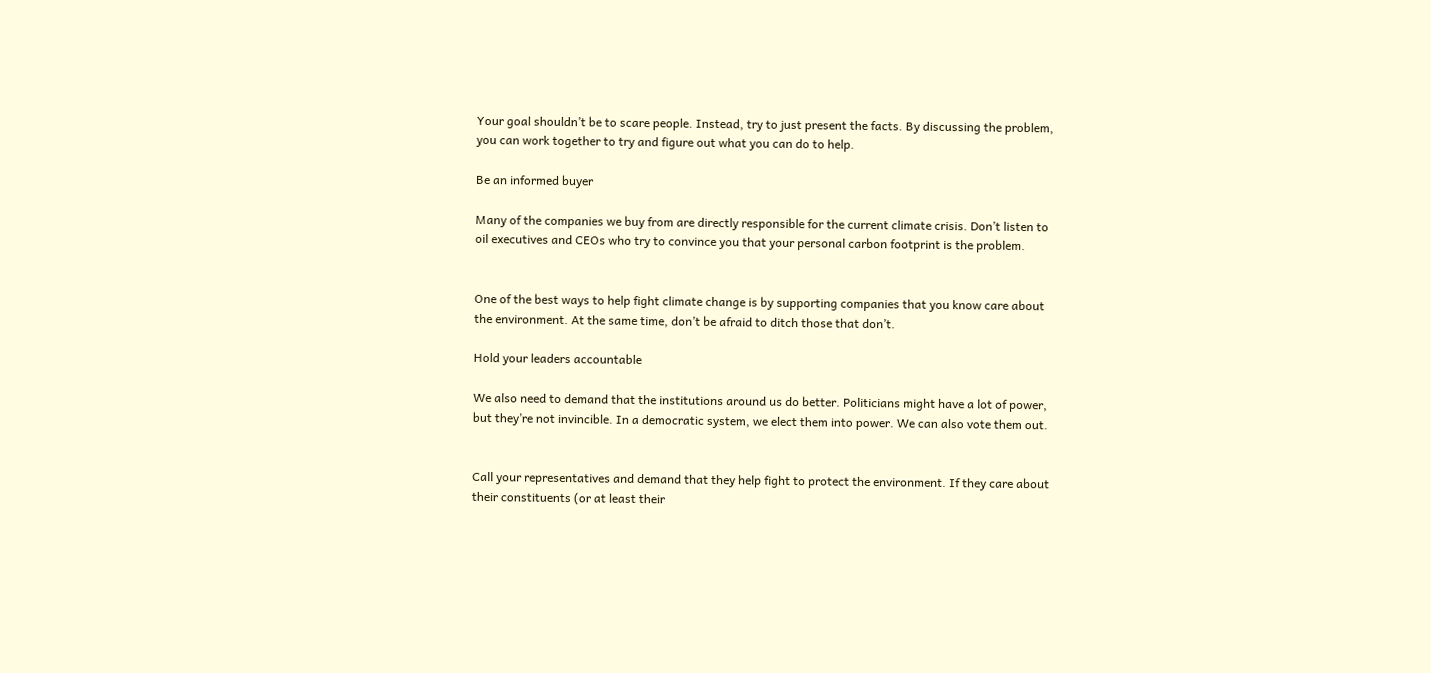Your goal shouldn’t be to scare people. Instead, try to just present the facts. By discussing the problem, you can work together to try and figure out what you can do to help.

Be an informed buyer

Many of the companies we buy from are directly responsible for the current climate crisis. Don’t listen to oil executives and CEOs who try to convince you that your personal carbon footprint is the problem.


One of the best ways to help fight climate change is by supporting companies that you know care about the environment. At the same time, don’t be afraid to ditch those that don’t.

Hold your leaders accountable

We also need to demand that the institutions around us do better. Politicians might have a lot of power, but they’re not invincible. In a democratic system, we elect them into power. We can also vote them out.


Call your representatives and demand that they help fight to protect the environment. If they care about their constituents (or at least their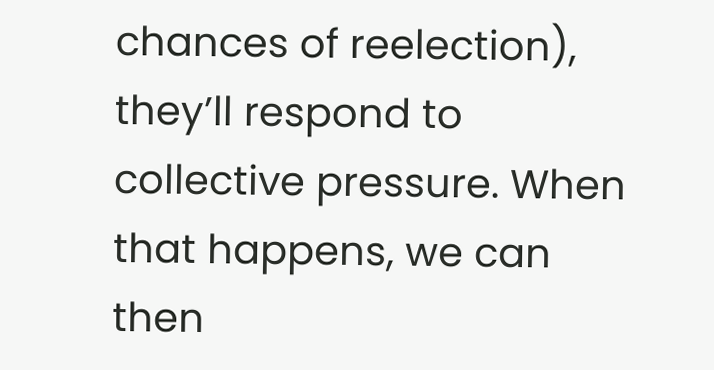chances of reelection), they’ll respond to collective pressure. When that happens, we can then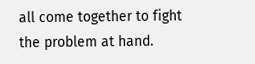all come together to fight the problem at hand.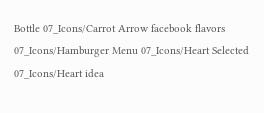Bottle 07_Icons/Carrot Arrow facebook flavors 07_Icons/Hamburger Menu 07_Icons/Heart Selected 07_Icons/Heart idea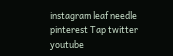instagram leaf needle pinterest Tap twitter youtube